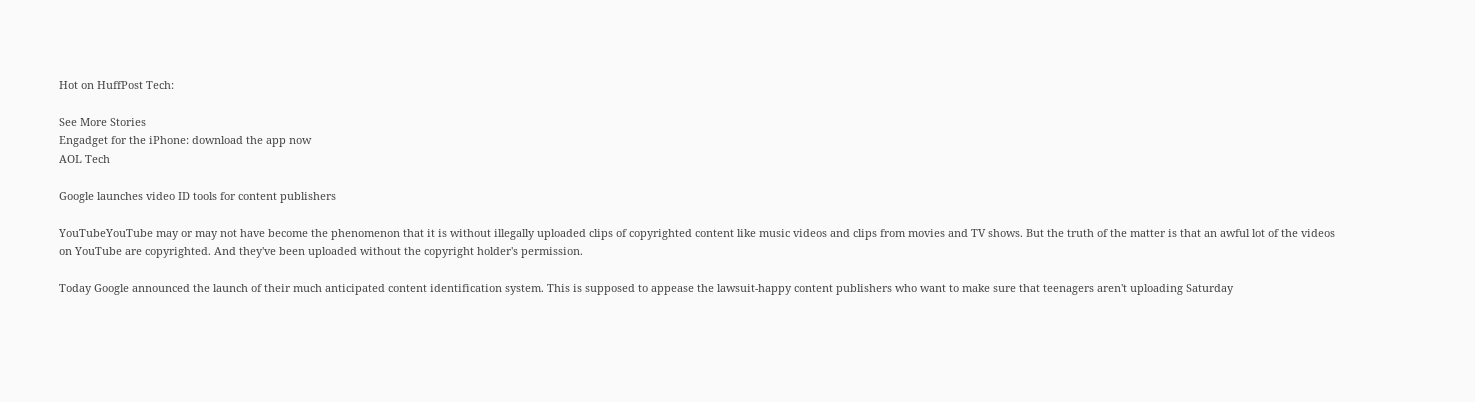Hot on HuffPost Tech:

See More Stories
Engadget for the iPhone: download the app now
AOL Tech

Google launches video ID tools for content publishers

YouTubeYouTube may or may not have become the phenomenon that it is without illegally uploaded clips of copyrighted content like music videos and clips from movies and TV shows. But the truth of the matter is that an awful lot of the videos on YouTube are copyrighted. And they've been uploaded without the copyright holder's permission.

Today Google announced the launch of their much anticipated content identification system. This is supposed to appease the lawsuit-happy content publishers who want to make sure that teenagers aren't uploading Saturday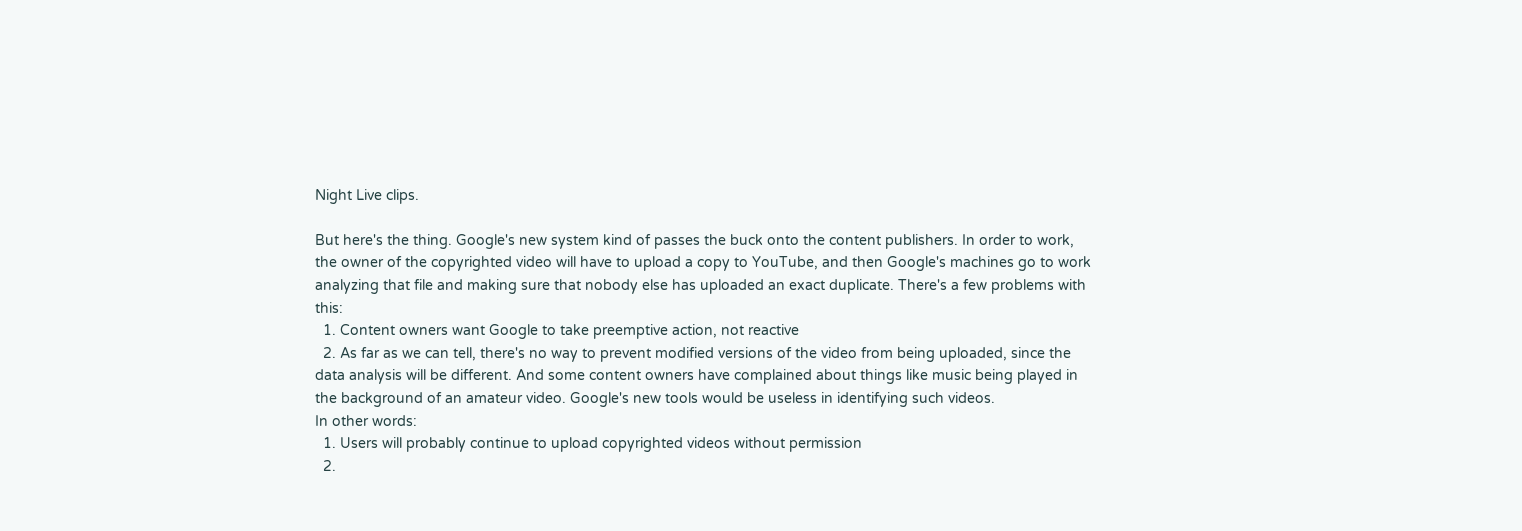Night Live clips.

But here's the thing. Google's new system kind of passes the buck onto the content publishers. In order to work, the owner of the copyrighted video will have to upload a copy to YouTube, and then Google's machines go to work analyzing that file and making sure that nobody else has uploaded an exact duplicate. There's a few problems with this:
  1. Content owners want Google to take preemptive action, not reactive
  2. As far as we can tell, there's no way to prevent modified versions of the video from being uploaded, since the data analysis will be different. And some content owners have complained about things like music being played in the background of an amateur video. Google's new tools would be useless in identifying such videos.
In other words:
  1. Users will probably continue to upload copyrighted videos without permission
  2.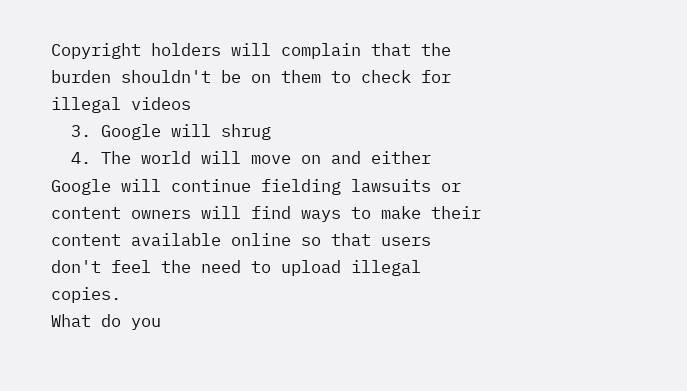Copyright holders will complain that the burden shouldn't be on them to check for illegal videos
  3. Google will shrug
  4. The world will move on and either Google will continue fielding lawsuits or content owners will find ways to make their content available online so that users don't feel the need to upload illegal copies.
What do you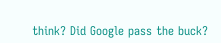think? Did Google pass the buck?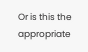Or is this the appropriate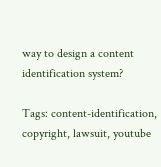way to design a content identification system?

Tags: content-identification, copyright, lawsuit, youtube